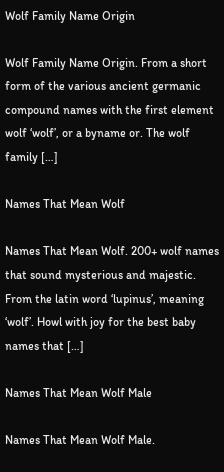Wolf Family Name Origin

Wolf Family Name Origin. From a short form of the various ancient germanic compound names with the first element wolf ‘wolf’, or a byname or. The wolf family […]

Names That Mean Wolf

Names That Mean Wolf. 200+ wolf names that sound mysterious and majestic. From the latin word ‘lupinus’, meaning ‘wolf’. Howl with joy for the best baby names that […]

Names That Mean Wolf Male

Names That Mean Wolf Male.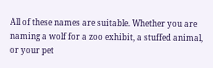All of these names are suitable. Whether you are naming a wolf for a zoo exhibit, a stuffed animal, or your pet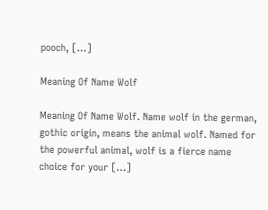pooch, […]

Meaning Of Name Wolf

Meaning Of Name Wolf. Name wolf in the german, gothic origin, means the animal wolf. Named for the powerful animal, wolf is a fierce name choice for your […]